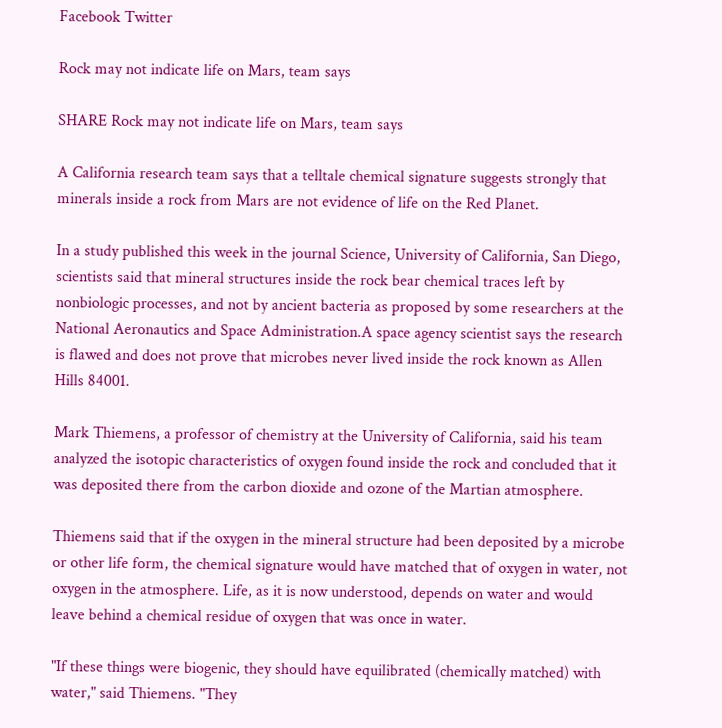Facebook Twitter

Rock may not indicate life on Mars, team says

SHARE Rock may not indicate life on Mars, team says

A California research team says that a telltale chemical signature suggests strongly that minerals inside a rock from Mars are not evidence of life on the Red Planet.

In a study published this week in the journal Science, University of California, San Diego, scientists said that mineral structures inside the rock bear chemical traces left by nonbiologic processes, and not by ancient bacteria as proposed by some researchers at the National Aeronautics and Space Administration.A space agency scientist says the research is flawed and does not prove that microbes never lived inside the rock known as Allen Hills 84001.

Mark Thiemens, a professor of chemistry at the University of California, said his team analyzed the isotopic characteristics of oxygen found inside the rock and concluded that it was deposited there from the carbon dioxide and ozone of the Martian atmosphere.

Thiemens said that if the oxygen in the mineral structure had been deposited by a microbe or other life form, the chemical signature would have matched that of oxygen in water, not oxygen in the atmosphere. Life, as it is now understood, depends on water and would leave behind a chemical residue of oxygen that was once in water.

"If these things were biogenic, they should have equilibrated (chemically matched) with water," said Thiemens. "They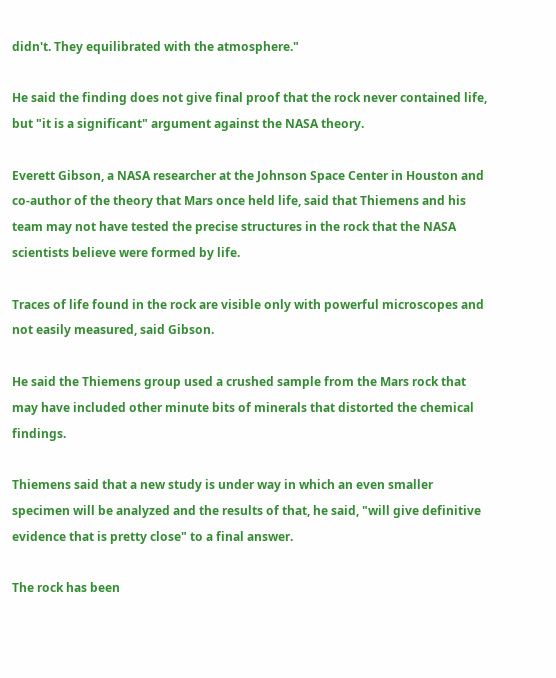didn't. They equilibrated with the atmosphere."

He said the finding does not give final proof that the rock never contained life, but "it is a significant" argument against the NASA theory.

Everett Gibson, a NASA researcher at the Johnson Space Center in Houston and co-author of the theory that Mars once held life, said that Thiemens and his team may not have tested the precise structures in the rock that the NASA scientists believe were formed by life.

Traces of life found in the rock are visible only with powerful microscopes and not easily measured, said Gibson.

He said the Thiemens group used a crushed sample from the Mars rock that may have included other minute bits of minerals that distorted the chemical findings.

Thiemens said that a new study is under way in which an even smaller specimen will be analyzed and the results of that, he said, "will give definitive evidence that is pretty close" to a final answer.

The rock has been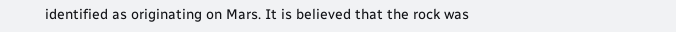identified as originating on Mars. It is believed that the rock was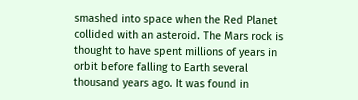smashed into space when the Red Planet collided with an asteroid. The Mars rock is thought to have spent millions of years in orbit before falling to Earth several thousand years ago. It was found in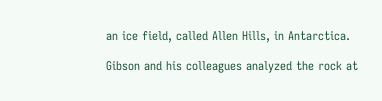an ice field, called Allen Hills, in Antarctica.

Gibson and his colleagues analyzed the rock at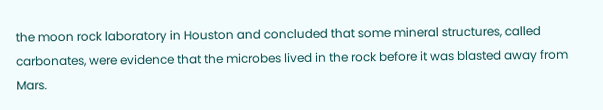the moon rock laboratory in Houston and concluded that some mineral structures, called carbonates, were evidence that the microbes lived in the rock before it was blasted away from Mars.